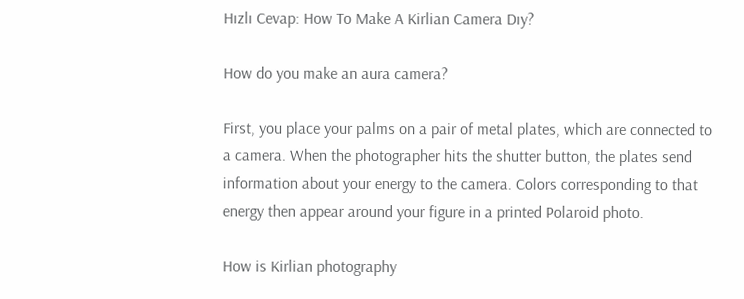Hızlı Cevap: How To Make A Kirlian Camera Dıy?

How do you make an aura camera?

First, you place your palms on a pair of metal plates, which are connected to a camera. When the photographer hits the shutter button, the plates send information about your energy to the camera. Colors corresponding to that energy then appear around your figure in a printed Polaroid photo.

How is Kirlian photography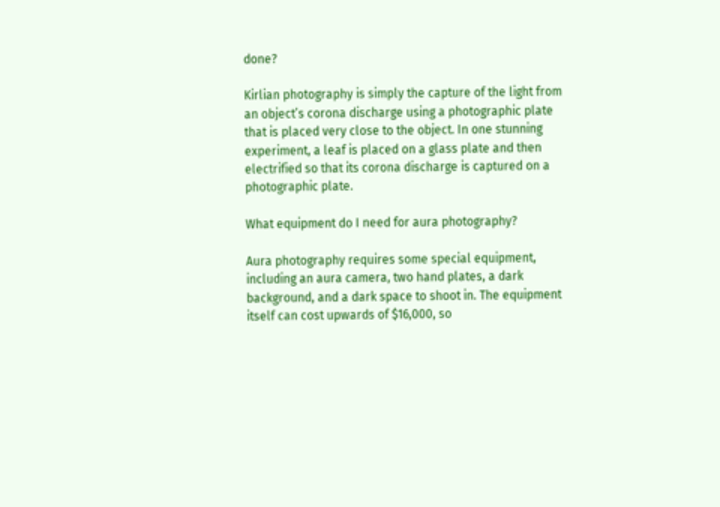done?

Kirlian photography is simply the capture of the light from an object’s corona discharge using a photographic plate that is placed very close to the object. In one stunning experiment, a leaf is placed on a glass plate and then electrified so that its corona discharge is captured on a photographic plate.

What equipment do I need for aura photography?

Aura photography requires some special equipment, including an aura camera, two hand plates, a dark background, and a dark space to shoot in. The equipment itself can cost upwards of $16,000, so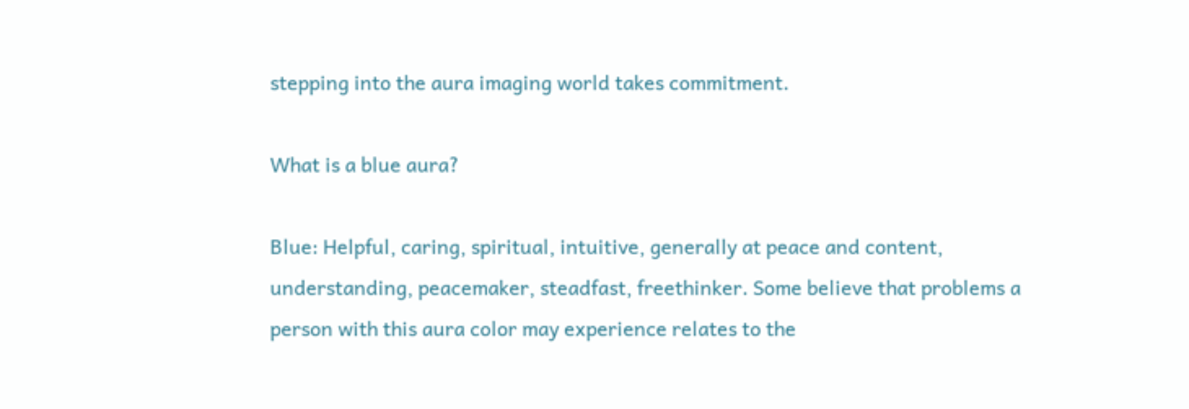stepping into the aura imaging world takes commitment.

What is a blue aura?

Blue: Helpful, caring, spiritual, intuitive, generally at peace and content, understanding, peacemaker, steadfast, freethinker. Some believe that problems a person with this aura color may experience relates to the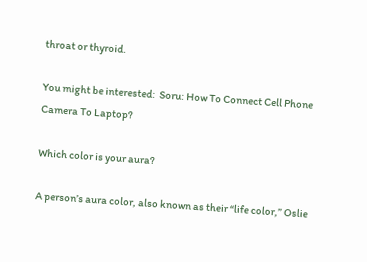throat or thyroid.

You might be interested:  Soru: How To Connect Cell Phone Camera To Laptop?

Which color is your aura?

A person’s aura color, also known as their “life color,” Oslie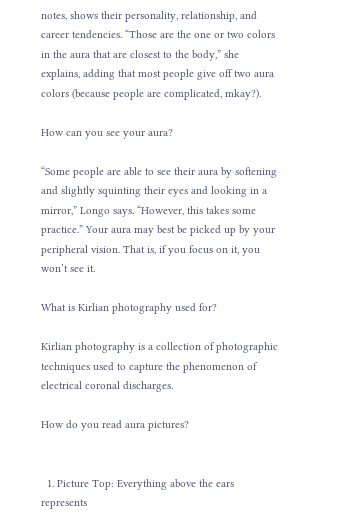notes, shows their personality, relationship, and career tendencies. “Those are the one or two colors in the aura that are closest to the body,” she explains, adding that most people give off two aura colors (because people are complicated, mkay?).

How can you see your aura?

“Some people are able to see their aura by softening and slightly squinting their eyes and looking in a mirror,” Longo says. “However, this takes some practice.” Your aura may best be picked up by your peripheral vision. That is, if you focus on it, you won’t see it.

What is Kirlian photography used for?

Kirlian photography is a collection of photographic techniques used to capture the phenomenon of electrical coronal discharges.

How do you read aura pictures?


  1. Picture Top: Everything above the ears represents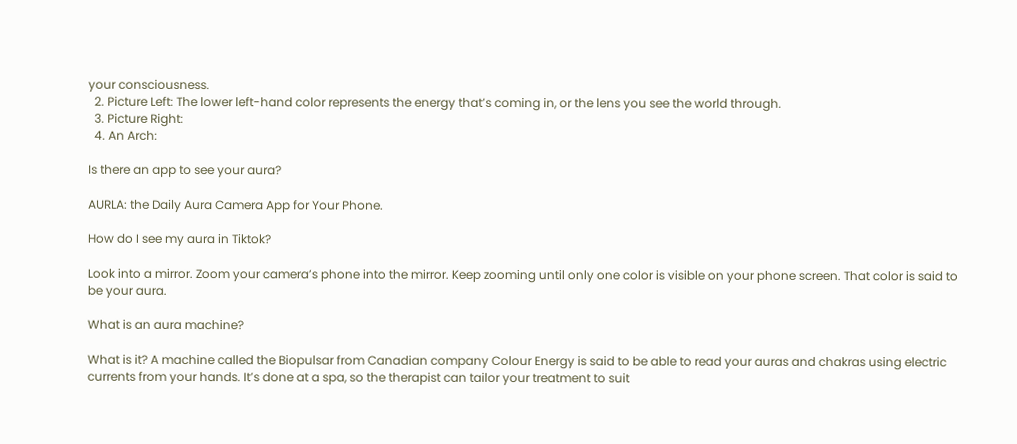your consciousness.
  2. Picture Left: The lower left-hand color represents the energy that’s coming in, or the lens you see the world through.
  3. Picture Right:
  4. An Arch:

Is there an app to see your aura?

AURLA: the Daily Aura Camera App for Your Phone.

How do I see my aura in Tiktok?

Look into a mirror. Zoom your camera’s phone into the mirror. Keep zooming until only one color is visible on your phone screen. That color is said to be your aura.

What is an aura machine?

What is it? A machine called the Biopulsar from Canadian company Colour Energy is said to be able to read your auras and chakras using electric currents from your hands. It’s done at a spa, so the therapist can tailor your treatment to suit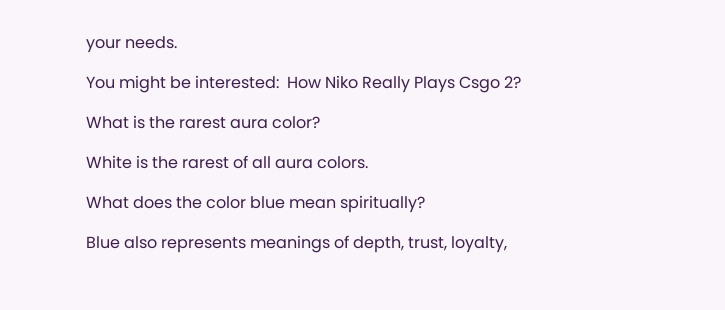your needs.

You might be interested:  How Niko Really Plays Csgo 2?

What is the rarest aura color?

White is the rarest of all aura colors.

What does the color blue mean spiritually?

Blue also represents meanings of depth, trust, loyalty,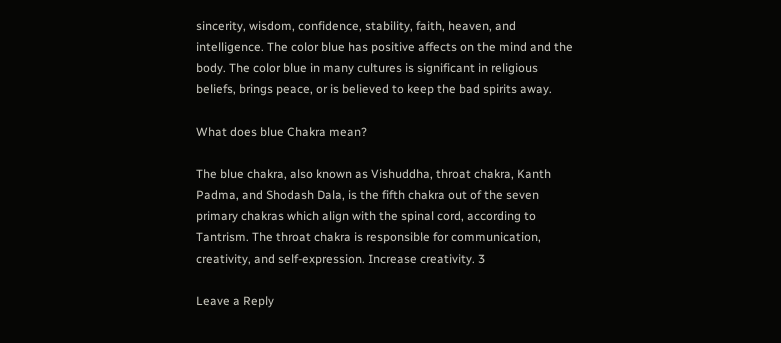sincerity, wisdom, confidence, stability, faith, heaven, and intelligence. The color blue has positive affects on the mind and the body. The color blue in many cultures is significant in religious beliefs, brings peace, or is believed to keep the bad spirits away.

What does blue Chakra mean?

The blue chakra, also known as Vishuddha, throat chakra, Kanth Padma, and Shodash Dala, is the fifth chakra out of the seven primary chakras which align with the spinal cord, according to Tantrism. The throat chakra is responsible for communication, creativity, and self-expression. Increase creativity. 3

Leave a Reply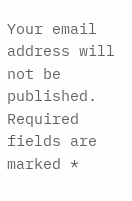Your email address will not be published. Required fields are marked *